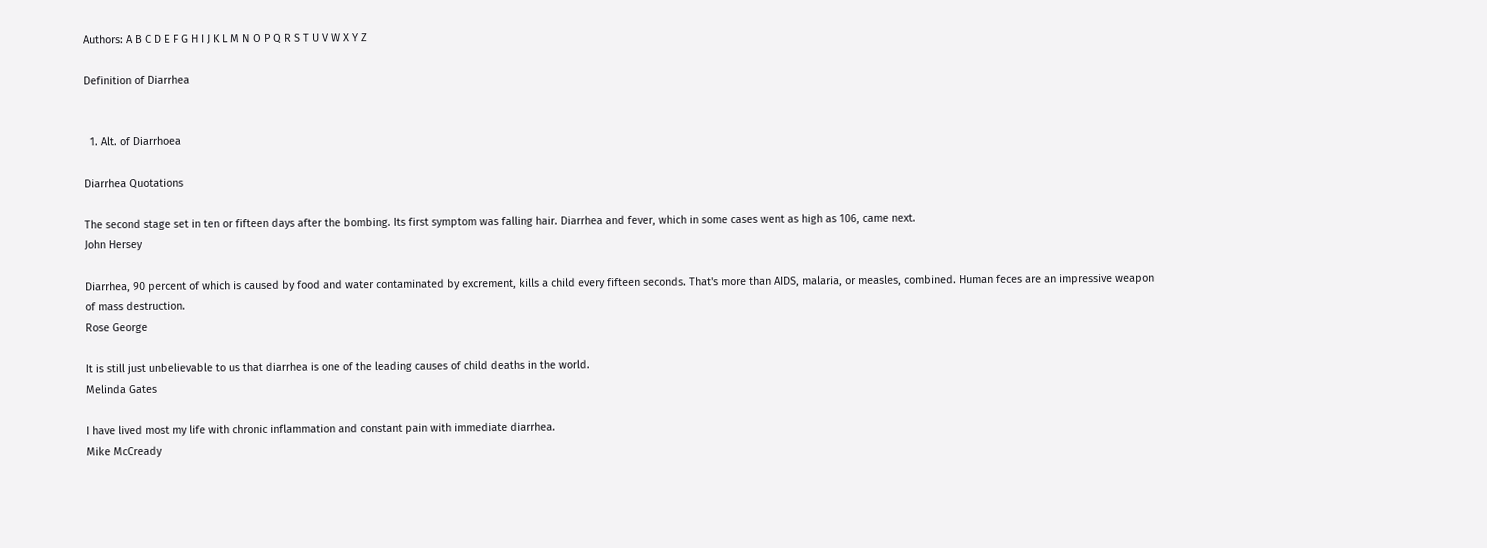Authors: A B C D E F G H I J K L M N O P Q R S T U V W X Y Z

Definition of Diarrhea


  1. Alt. of Diarrhoea

Diarrhea Quotations

The second stage set in ten or fifteen days after the bombing. Its first symptom was falling hair. Diarrhea and fever, which in some cases went as high as 106, came next.
John Hersey

Diarrhea, 90 percent of which is caused by food and water contaminated by excrement, kills a child every fifteen seconds. That's more than AIDS, malaria, or measles, combined. Human feces are an impressive weapon of mass destruction.
Rose George

It is still just unbelievable to us that diarrhea is one of the leading causes of child deaths in the world.
Melinda Gates

I have lived most my life with chronic inflammation and constant pain with immediate diarrhea.
Mike McCready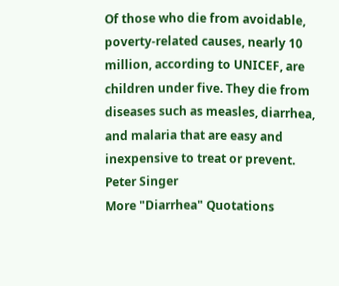Of those who die from avoidable, poverty-related causes, nearly 10 million, according to UNICEF, are children under five. They die from diseases such as measles, diarrhea, and malaria that are easy and inexpensive to treat or prevent.
Peter Singer
More "Diarrhea" Quotations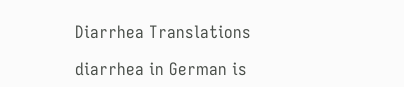Diarrhea Translations

diarrhea in German is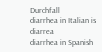Durchfall
diarrhea in Italian is diarrea
diarrhea in Spanish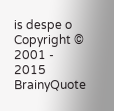is despe o
Copyright © 2001 - 2015 BrainyQuote